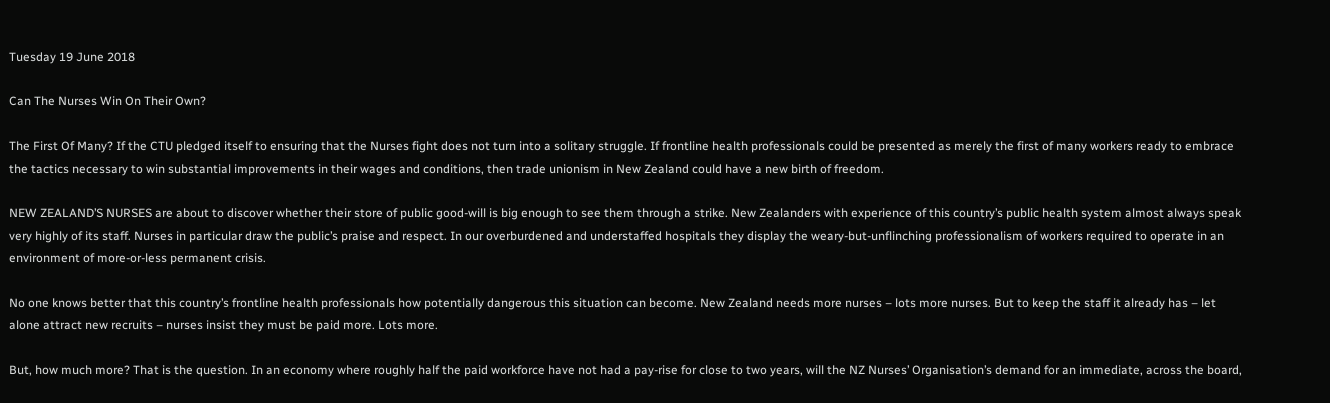Tuesday 19 June 2018

Can The Nurses Win On Their Own?

The First Of Many? If the CTU pledged itself to ensuring that the Nurses fight does not turn into a solitary struggle. If frontline health professionals could be presented as merely the first of many workers ready to embrace the tactics necessary to win substantial improvements in their wages and conditions, then trade unionism in New Zealand could have a new birth of freedom.

NEW ZEALAND’S NURSES are about to discover whether their store of public good-will is big enough to see them through a strike. New Zealanders with experience of this country’s public health system almost always speak very highly of its staff. Nurses in particular draw the public’s praise and respect. In our overburdened and understaffed hospitals they display the weary-but-unflinching professionalism of workers required to operate in an environment of more-or-less permanent crisis.

No one knows better that this country’s frontline health professionals how potentially dangerous this situation can become. New Zealand needs more nurses – lots more nurses. But to keep the staff it already has – let alone attract new recruits – nurses insist they must be paid more. Lots more.

But, how much more? That is the question. In an economy where roughly half the paid workforce have not had a pay-rise for close to two years, will the NZ Nurses’ Organisation’s demand for an immediate, across the board,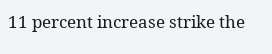11 percent increase strike the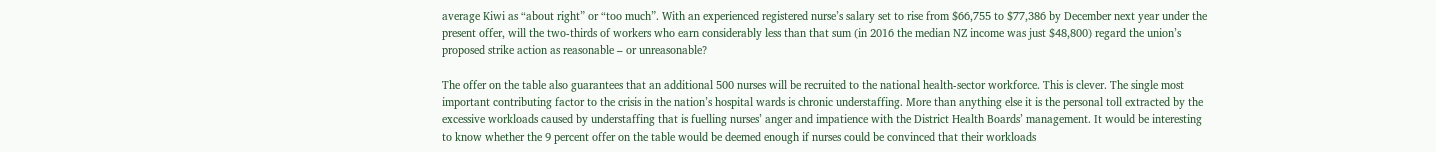average Kiwi as “about right” or “too much”. With an experienced registered nurse’s salary set to rise from $66,755 to $77,386 by December next year under the present offer, will the two-thirds of workers who earn considerably less than that sum (in 2016 the median NZ income was just $48,800) regard the union’s proposed strike action as reasonable – or unreasonable?

The offer on the table also guarantees that an additional 500 nurses will be recruited to the national health-sector workforce. This is clever. The single most important contributing factor to the crisis in the nation’s hospital wards is chronic understaffing. More than anything else it is the personal toll extracted by the excessive workloads caused by understaffing that is fuelling nurses’ anger and impatience with the District Health Boards’ management. It would be interesting to know whether the 9 percent offer on the table would be deemed enough if nurses could be convinced that their workloads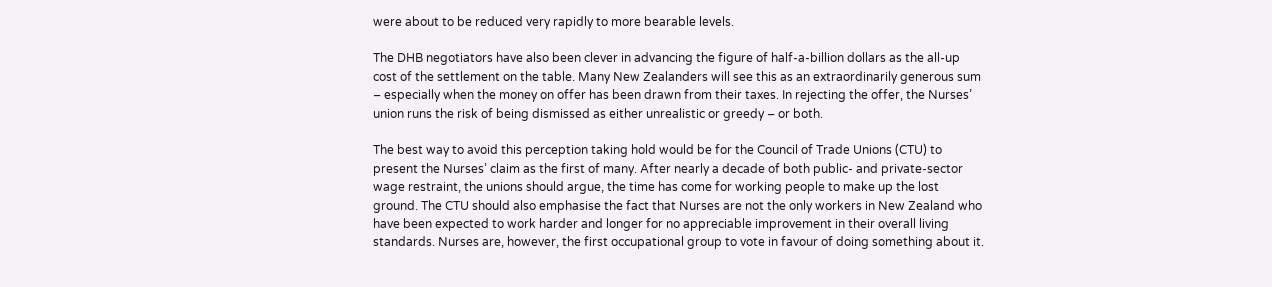were about to be reduced very rapidly to more bearable levels.

The DHB negotiators have also been clever in advancing the figure of half-a-billion dollars as the all-up cost of the settlement on the table. Many New Zealanders will see this as an extraordinarily generous sum – especially when the money on offer has been drawn from their taxes. In rejecting the offer, the Nurses’ union runs the risk of being dismissed as either unrealistic or greedy – or both.

The best way to avoid this perception taking hold would be for the Council of Trade Unions (CTU) to present the Nurses’ claim as the first of many. After nearly a decade of both public- and private-sector wage restraint, the unions should argue, the time has come for working people to make up the lost ground. The CTU should also emphasise the fact that Nurses are not the only workers in New Zealand who have been expected to work harder and longer for no appreciable improvement in their overall living standards. Nurses are, however, the first occupational group to vote in favour of doing something about it.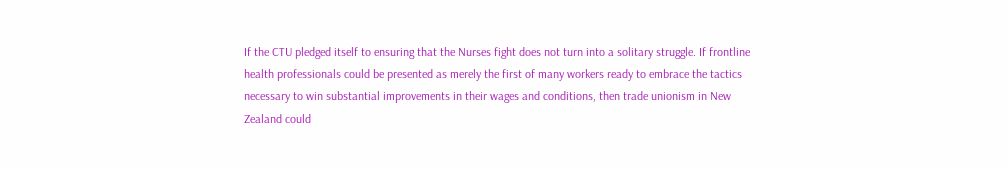If the CTU pledged itself to ensuring that the Nurses fight does not turn into a solitary struggle. If frontline health professionals could be presented as merely the first of many workers ready to embrace the tactics necessary to win substantial improvements in their wages and conditions, then trade unionism in New Zealand could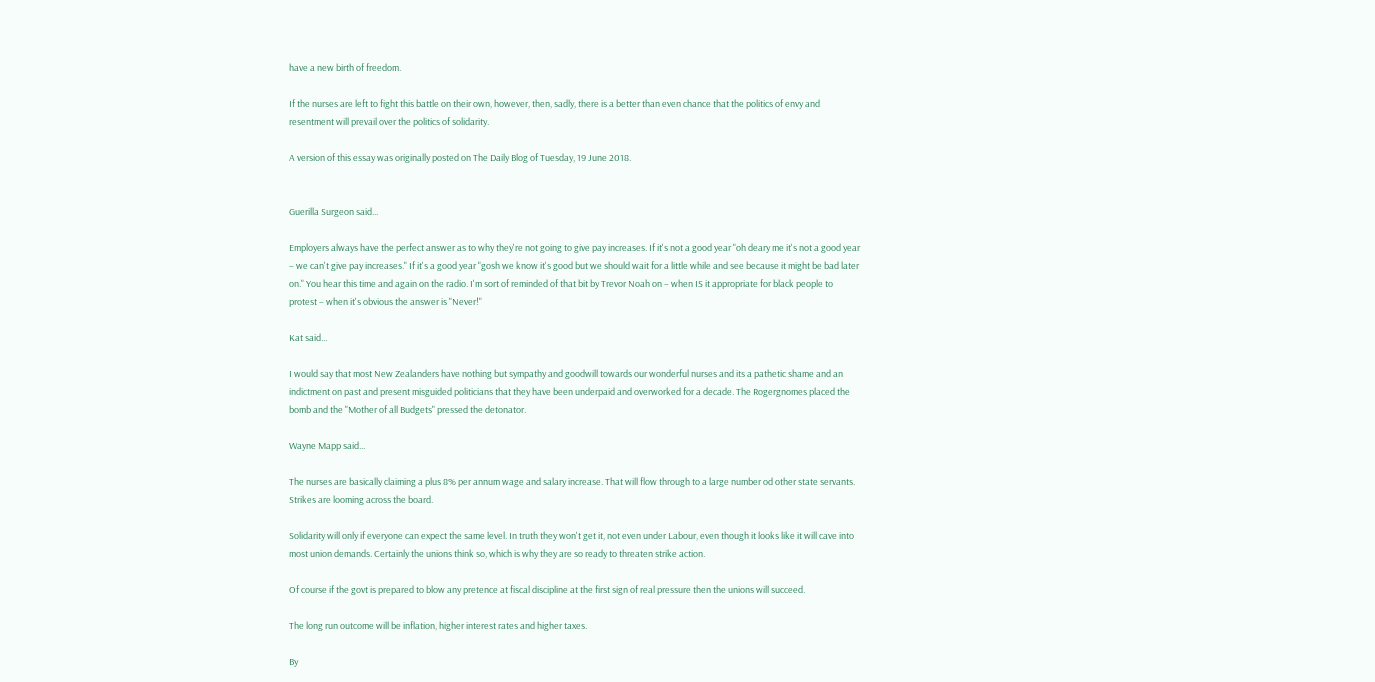have a new birth of freedom.

If the nurses are left to fight this battle on their own, however, then, sadly, there is a better than even chance that the politics of envy and resentment will prevail over the politics of solidarity.

A version of this essay was originally posted on The Daily Blog of Tuesday, 19 June 2018.


Guerilla Surgeon said...

Employers always have the perfect answer as to why they're not going to give pay increases. If it's not a good year "oh deary me it's not a good year – we can't give pay increases." If it's a good year "gosh we know it's good but we should wait for a little while and see because it might be bad later on." You hear this time and again on the radio. I'm sort of reminded of that bit by Trevor Noah on – when IS it appropriate for black people to protest – when it's obvious the answer is "Never!"

Kat said...

I would say that most New Zealanders have nothing but sympathy and goodwill towards our wonderful nurses and its a pathetic shame and an indictment on past and present misguided politicians that they have been underpaid and overworked for a decade. The Rogergnomes placed the bomb and the "Mother of all Budgets" pressed the detonator.

Wayne Mapp said...

The nurses are basically claiming a plus 8% per annum wage and salary increase. That will flow through to a large number od other state servants. Strikes are looming across the board.

Solidarity will only if everyone can expect the same level. In truth they won't get it, not even under Labour, even though it looks like it will cave into most union demands. Certainly the unions think so, which is why they are so ready to threaten strike action.

Of course if the govt is prepared to blow any pretence at fiscal discipline at the first sign of real pressure then the unions will succeed.

The long run outcome will be inflation, higher interest rates and higher taxes.

By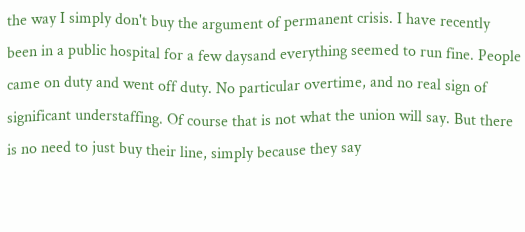the way I simply don't buy the argument of permanent crisis. I have recently been in a public hospital for a few daysand everything seemed to run fine. People came on duty and went off duty. No particular overtime, and no real sign of significant understaffing. Of course that is not what the union will say. But there is no need to just buy their line, simply because they say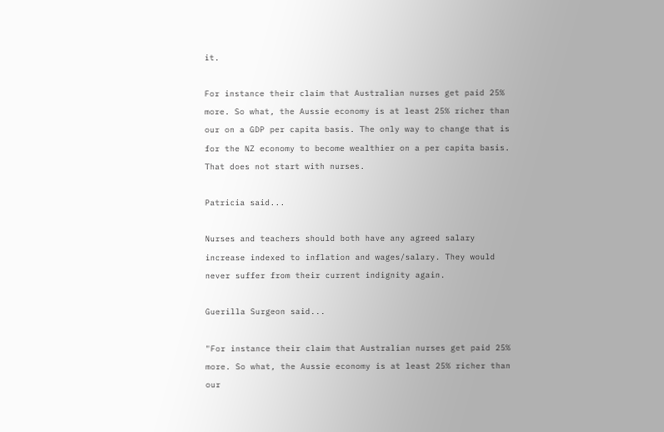it.

For instance their claim that Australian nurses get paid 25% more. So what, the Aussie economy is at least 25% richer than our on a GDP per capita basis. The only way to change that is for the NZ economy to become wealthier on a per capita basis. That does not start with nurses.

Patricia said...

Nurses and teachers should both have any agreed salary increase indexed to inflation and wages/salary. They would never suffer from their current indignity again.

Guerilla Surgeon said...

"For instance their claim that Australian nurses get paid 25% more. So what, the Aussie economy is at least 25% richer than our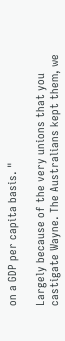on a GDP per capita basis. "

Largely because of the very unions that you castigate Wayne. The Australians kept them, we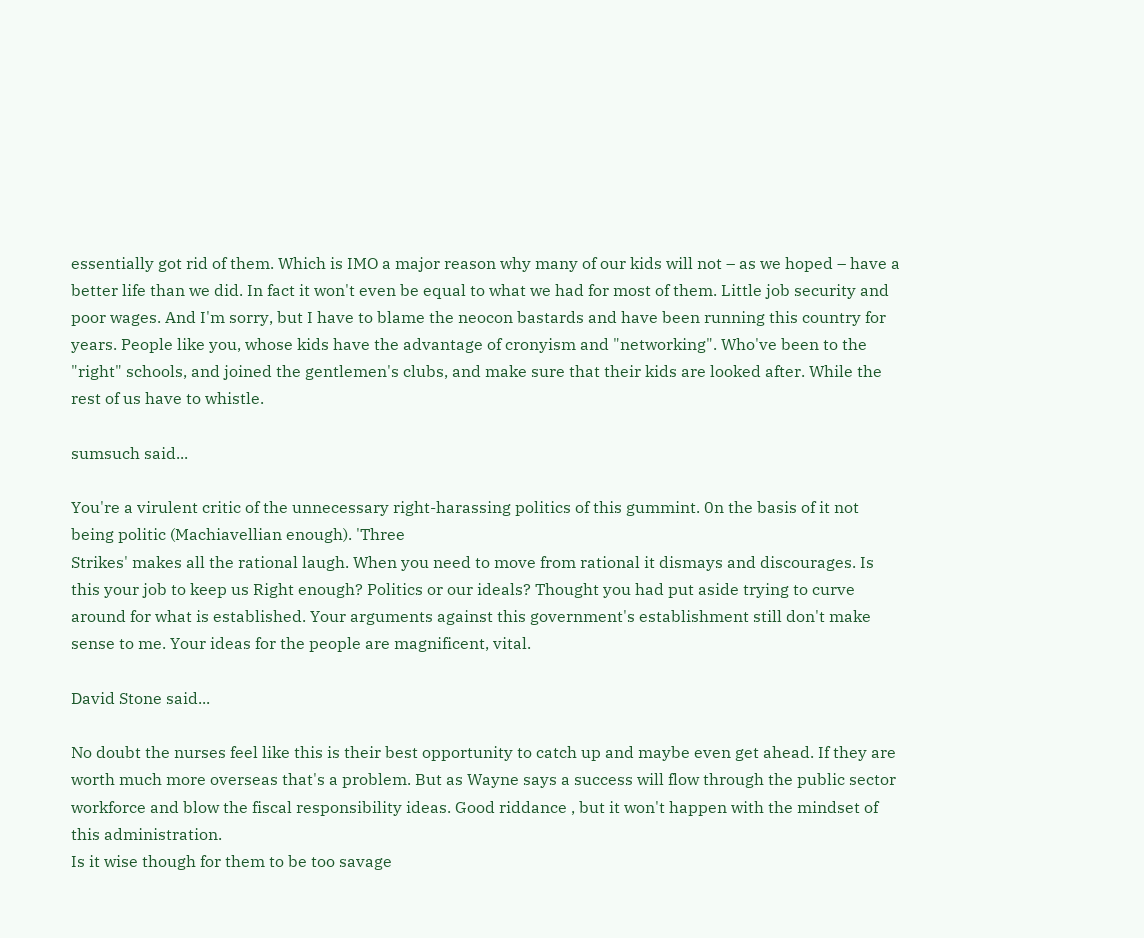essentially got rid of them. Which is IMO a major reason why many of our kids will not – as we hoped – have a better life than we did. In fact it won't even be equal to what we had for most of them. Little job security and poor wages. And I'm sorry, but I have to blame the neocon bastards and have been running this country for years. People like you, whose kids have the advantage of cronyism and "networking". Who've been to the "right" schools, and joined the gentlemen's clubs, and make sure that their kids are looked after. While the rest of us have to whistle.

sumsuch said...

You're a virulent critic of the unnecessary right-harassing politics of this gummint. 0n the basis of it not being politic (Machiavellian enough). 'Three
Strikes' makes all the rational laugh. When you need to move from rational it dismays and discourages. Is this your job to keep us Right enough? Politics or our ideals? Thought you had put aside trying to curve around for what is established. Your arguments against this government's establishment still don't make sense to me. Your ideas for the people are magnificent, vital.

David Stone said...

No doubt the nurses feel like this is their best opportunity to catch up and maybe even get ahead. If they are worth much more overseas that's a problem. But as Wayne says a success will flow through the public sector workforce and blow the fiscal responsibility ideas. Good riddance , but it won't happen with the mindset of this administration.
Is it wise though for them to be too savage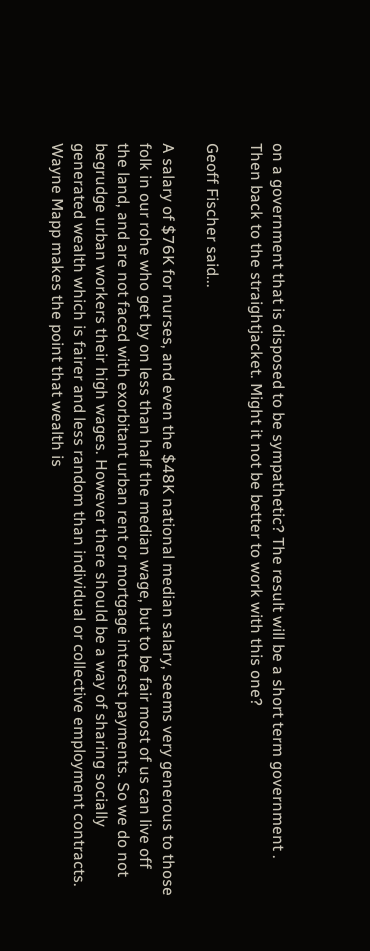on a government that is disposed to be sympathetic? The result will be a short term government . Then back to the straightjacket. Might it not be better to work with this one?

Geoff Fischer said...

A salary of $76K for nurses, and even the $48K national median salary, seems very generous to those folk in our rohe who get by on less than half the median wage, but to be fair most of us can live off the land, and are not faced with exorbitant urban rent or mortgage interest payments. So we do not begrudge urban workers their high wages. However there should be a way of sharing socially generated wealth which is fairer and less random than individual or collective employment contracts.
Wayne Mapp makes the point that wealth is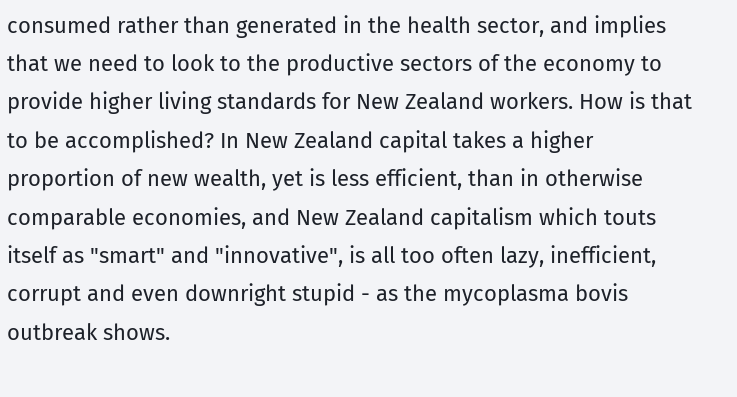consumed rather than generated in the health sector, and implies that we need to look to the productive sectors of the economy to provide higher living standards for New Zealand workers. How is that to be accomplished? In New Zealand capital takes a higher proportion of new wealth, yet is less efficient, than in otherwise comparable economies, and New Zealand capitalism which touts itself as "smart" and "innovative", is all too often lazy, inefficient, corrupt and even downright stupid - as the mycoplasma bovis outbreak shows.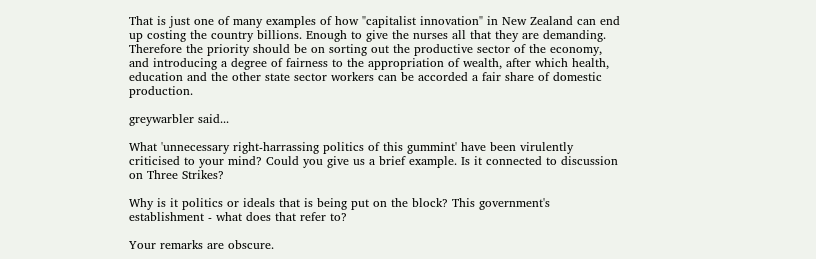That is just one of many examples of how "capitalist innovation" in New Zealand can end up costing the country billions. Enough to give the nurses all that they are demanding. Therefore the priority should be on sorting out the productive sector of the economy, and introducing a degree of fairness to the appropriation of wealth, after which health, education and the other state sector workers can be accorded a fair share of domestic production.

greywarbler said...

What 'unnecessary right-harrassing politics of this gummint' have been virulently criticised to your mind? Could you give us a brief example. Is it connected to discussion on Three Strikes?

Why is it politics or ideals that is being put on the block? This government's establishment - what does that refer to?

Your remarks are obscure.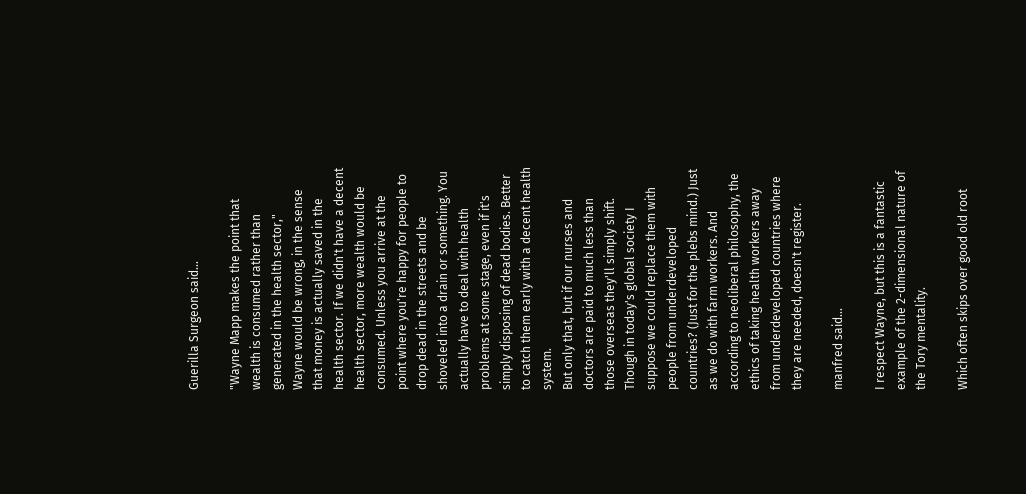Guerilla Surgeon said...

"Wayne Mapp makes the point that wealth is consumed rather than generated in the health sector,"
Wayne would be wrong, in the sense that money is actually saved in the health sector. If we didn't have a decent health sector, more wealth would be consumed. Unless you arrive at the point where you're happy for people to drop dead in the streets and be shoveled into a drain or something. You actually have to deal with health problems at some stage, even if it's simply disposing of dead bodies. Better to catch them early with a decent health system.
But only that, but if our nurses and doctors are paid to much less than those overseas they'll simply shift. Though in today's global society I suppose we could replace them with people from underdeveloped countries? (Just for the plebs mind.) Just as we do with farm workers. And according to neoliberal philosophy, the ethics of taking health workers away from underdeveloped countries where they are needed, doesn't register.

manfred said...

I respect Wayne, but this is a fantastic example of the 2-dimensional nature of the Tory mentality.

Which often skips over good old root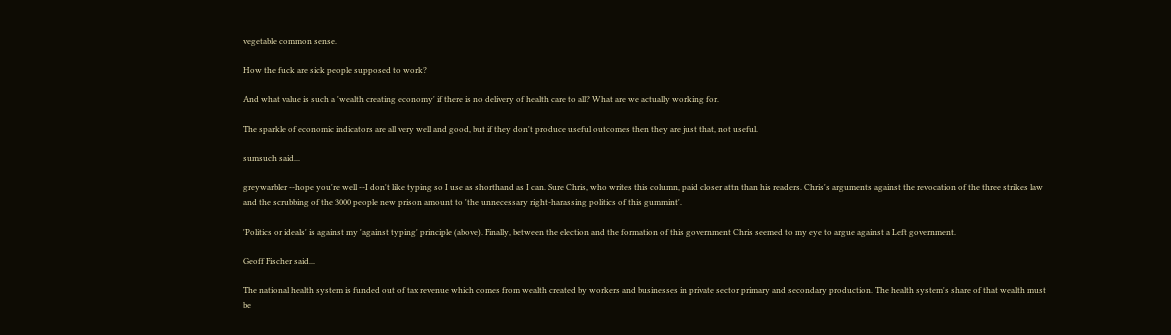vegetable common sense.

How the fuck are sick people supposed to work?

And what value is such a 'wealth creating economy' if there is no delivery of health care to all? What are we actually working for.

The sparkle of economic indicators are all very well and good, but if they don't produce useful outcomes then they are just that, not useful.

sumsuch said...

greywarbler --hope you're well --I don't like typing so I use as shorthand as I can. Sure Chris, who writes this column, paid closer attn than his readers. Chris's arguments against the revocation of the three strikes law and the scrubbing of the 3000 people new prison amount to 'the unnecessary right-harassing politics of this gummint'.

'Politics or ideals' is against my 'against typing' principle (above). Finally, between the election and the formation of this government Chris seemed to my eye to argue against a Left government.

Geoff Fischer said...

The national health system is funded out of tax revenue which comes from wealth created by workers and businesses in private sector primary and secondary production. The health system's share of that wealth must be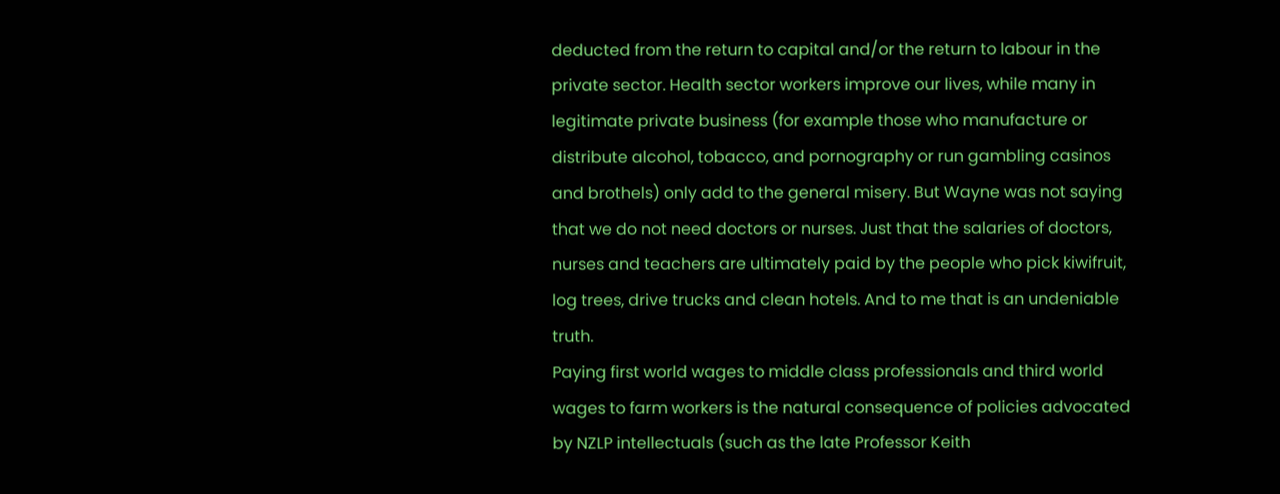deducted from the return to capital and/or the return to labour in the private sector. Health sector workers improve our lives, while many in legitimate private business (for example those who manufacture or distribute alcohol, tobacco, and pornography or run gambling casinos and brothels) only add to the general misery. But Wayne was not saying that we do not need doctors or nurses. Just that the salaries of doctors, nurses and teachers are ultimately paid by the people who pick kiwifruit, log trees, drive trucks and clean hotels. And to me that is an undeniable truth.
Paying first world wages to middle class professionals and third world wages to farm workers is the natural consequence of policies advocated by NZLP intellectuals (such as the late Professor Keith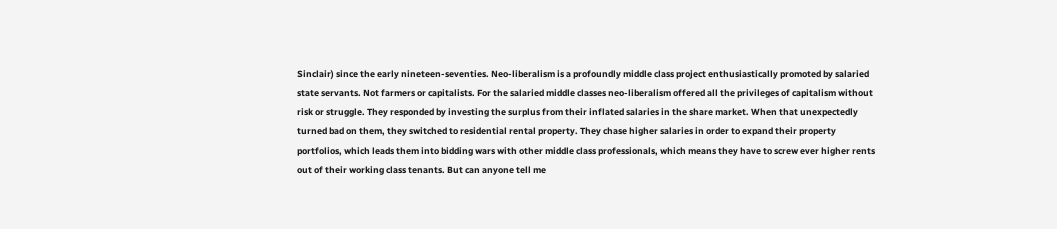Sinclair) since the early nineteen-seventies. Neo-liberalism is a profoundly middle class project enthusiastically promoted by salaried state servants. Not farmers or capitalists. For the salaried middle classes neo-liberalism offered all the privileges of capitalism without risk or struggle. They responded by investing the surplus from their inflated salaries in the share market. When that unexpectedly turned bad on them, they switched to residential rental property. They chase higher salaries in order to expand their property portfolios, which leads them into bidding wars with other middle class professionals, which means they have to screw ever higher rents out of their working class tenants. But can anyone tell me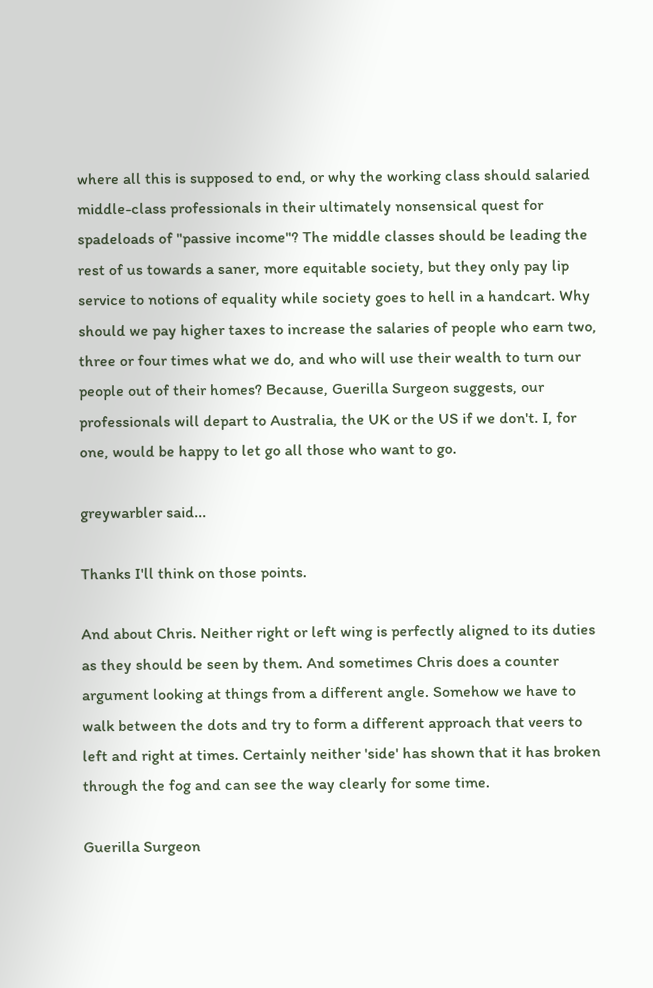where all this is supposed to end, or why the working class should salaried middle-class professionals in their ultimately nonsensical quest for spadeloads of "passive income"? The middle classes should be leading the rest of us towards a saner, more equitable society, but they only pay lip service to notions of equality while society goes to hell in a handcart. Why should we pay higher taxes to increase the salaries of people who earn two, three or four times what we do, and who will use their wealth to turn our people out of their homes? Because, Guerilla Surgeon suggests, our professionals will depart to Australia, the UK or the US if we don't. I, for one, would be happy to let go all those who want to go.

greywarbler said...

Thanks I'll think on those points.

And about Chris. Neither right or left wing is perfectly aligned to its duties as they should be seen by them. And sometimes Chris does a counter argument looking at things from a different angle. Somehow we have to walk between the dots and try to form a different approach that veers to left and right at times. Certainly neither 'side' has shown that it has broken through the fog and can see the way clearly for some time.

Guerilla Surgeon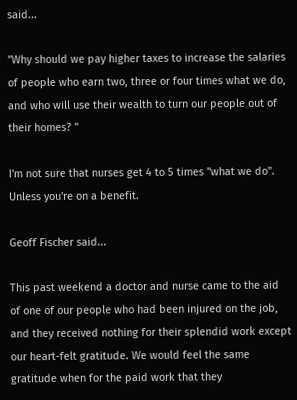said...

"Why should we pay higher taxes to increase the salaries of people who earn two, three or four times what we do, and who will use their wealth to turn our people out of their homes? "

I'm not sure that nurses get 4 to 5 times "what we do". Unless you're on a benefit.

Geoff Fischer said...

This past weekend a doctor and nurse came to the aid of one of our people who had been injured on the job, and they received nothing for their splendid work except our heart-felt gratitude. We would feel the same gratitude when for the paid work that they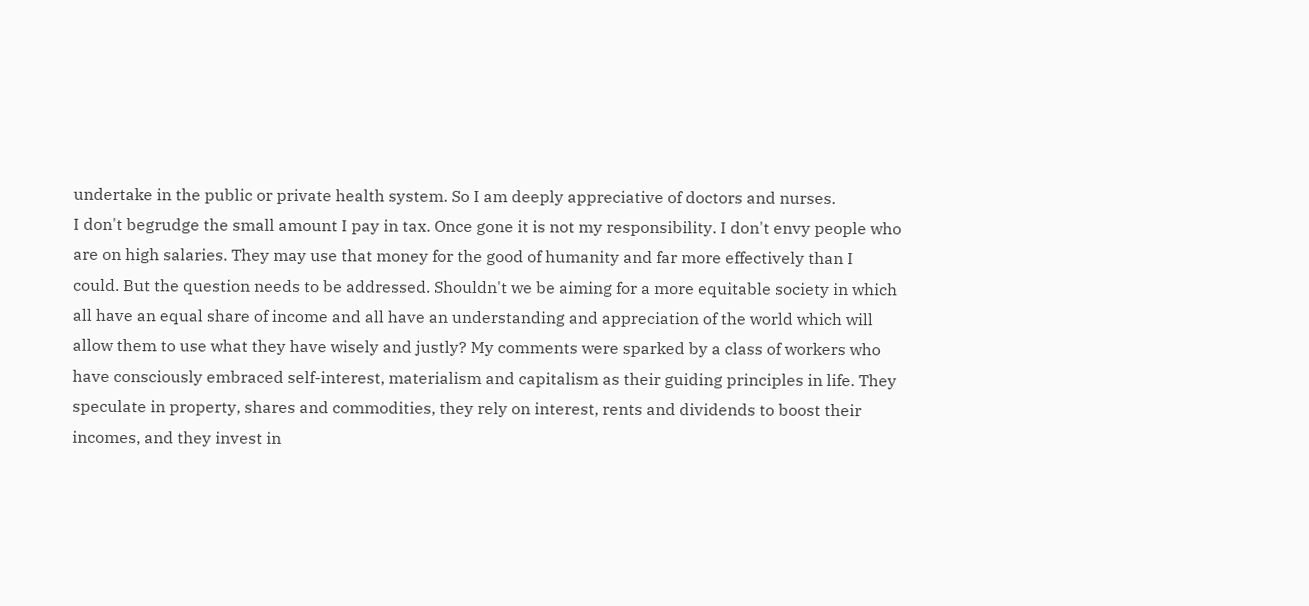undertake in the public or private health system. So I am deeply appreciative of doctors and nurses.
I don't begrudge the small amount I pay in tax. Once gone it is not my responsibility. I don't envy people who are on high salaries. They may use that money for the good of humanity and far more effectively than I could. But the question needs to be addressed. Shouldn't we be aiming for a more equitable society in which all have an equal share of income and all have an understanding and appreciation of the world which will allow them to use what they have wisely and justly? My comments were sparked by a class of workers who have consciously embraced self-interest, materialism and capitalism as their guiding principles in life. They speculate in property, shares and commodities, they rely on interest, rents and dividends to boost their incomes, and they invest in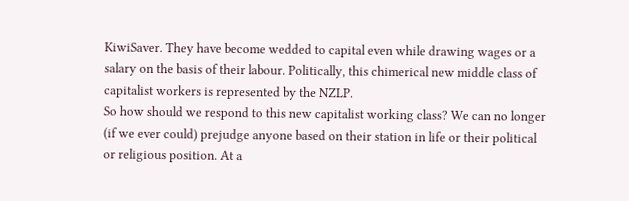KiwiSaver. They have become wedded to capital even while drawing wages or a salary on the basis of their labour. Politically, this chimerical new middle class of capitalist workers is represented by the NZLP.
So how should we respond to this new capitalist working class? We can no longer (if we ever could) prejudge anyone based on their station in life or their political or religious position. At a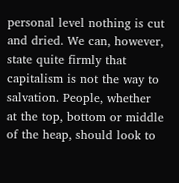personal level nothing is cut and dried. We can, however, state quite firmly that capitalism is not the way to salvation. People, whether at the top, bottom or middle of the heap, should look to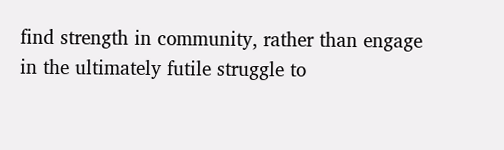find strength in community, rather than engage in the ultimately futile struggle to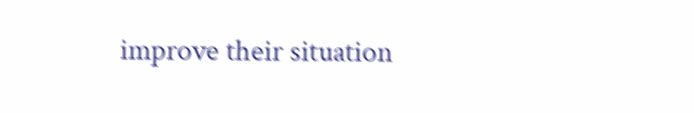improve their situation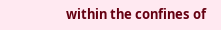within the confines of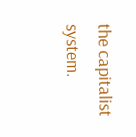the capitalist system.